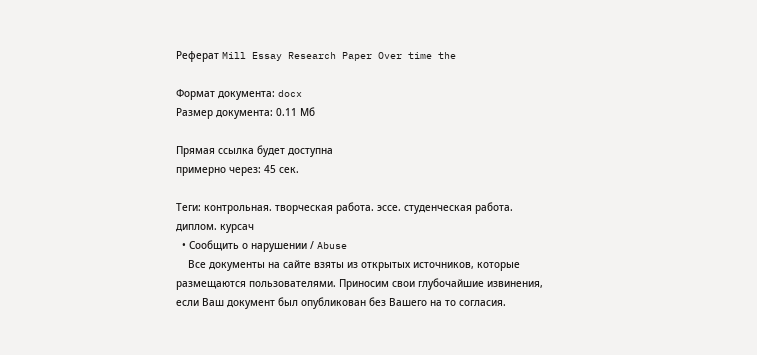Реферат Mill Essay Research Paper Over time the

Формат документа: docx
Размер документа: 0.11 Мб

Прямая ссылка будет доступна
примерно через: 45 сек.

Теги: контрольная. творческая работа. эссе. студенческая работа. диплом. курсач
  • Сообщить о нарушении / Abuse
    Все документы на сайте взяты из открытых источников, которые размещаются пользователями. Приносим свои глубочайшие извинения, если Ваш документ был опубликован без Вашего на то согласия.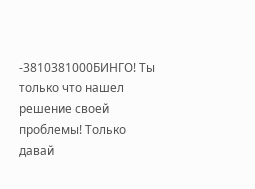-3810381000БИНГО! Ты только что нашел решение своей проблемы! Только давай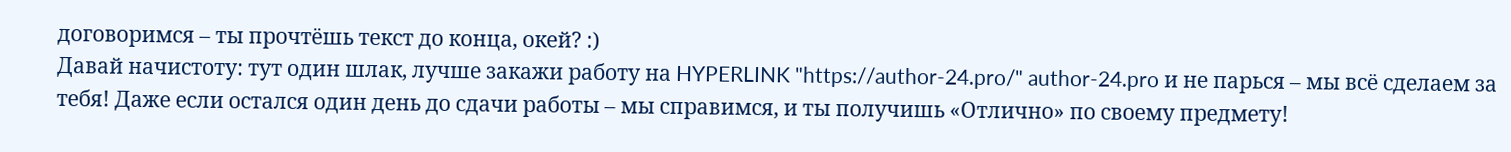договоримся – ты прочтёшь текст до конца, окей? :)
Давай начистоту: тут один шлак, лучше закажи работу на HYPERLINK "https://author-24.pro/" author-24.pro и не парься – мы всё сделаем за тебя! Даже если остался один день до сдачи работы – мы справимся, и ты получишь «Отлично» по своему предмету!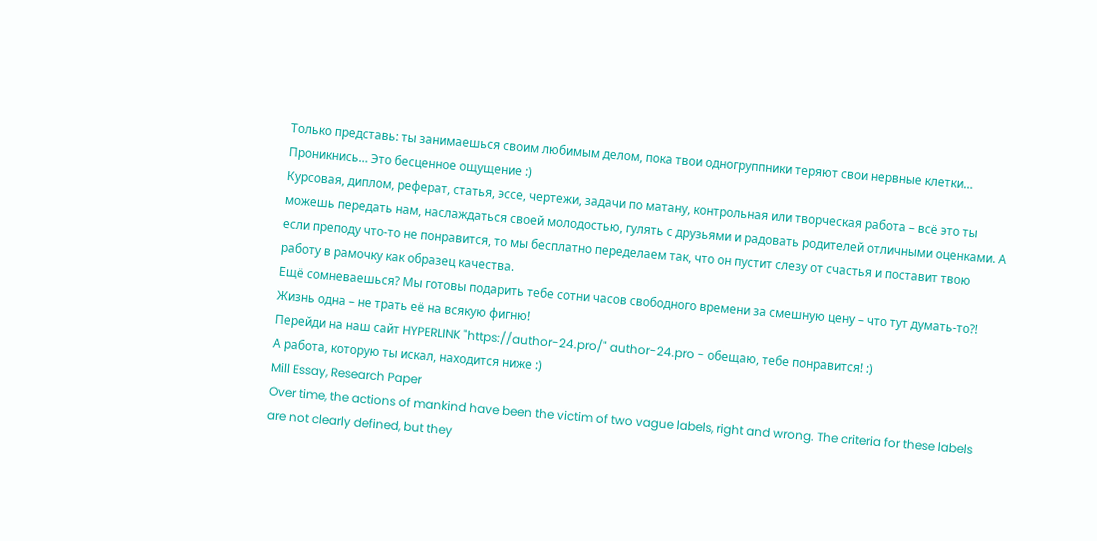Только представь: ты занимаешься своим любимым делом, пока твои одногруппники теряют свои нервные клетки…
Проникнись… Это бесценное ощущение :)
Курсовая, диплом, реферат, статья, эссе, чертежи, задачи по матану, контрольная или творческая работа – всё это ты можешь передать нам, наслаждаться своей молодостью, гулять с друзьями и радовать родителей отличными оценками. А если преподу что-то не понравится, то мы бесплатно переделаем так, что он пустит слезу от счастья и поставит твою работу в рамочку как образец качества.
Ещё сомневаешься? Мы готовы подарить тебе сотни часов свободного времени за смешную цену – что тут думать-то?! Жизнь одна – не трать её на всякую фигню!
Перейди на наш сайт HYPERLINK "https://author-24.pro/" author-24.pro - обещаю, тебе понравится! :)
А работа, которую ты искал, находится ниже :)
Mill Essay, Research Paper
Over time, the actions of mankind have been the victim of two vague labels, right and wrong. The criteria for these labels are not clearly defined, but they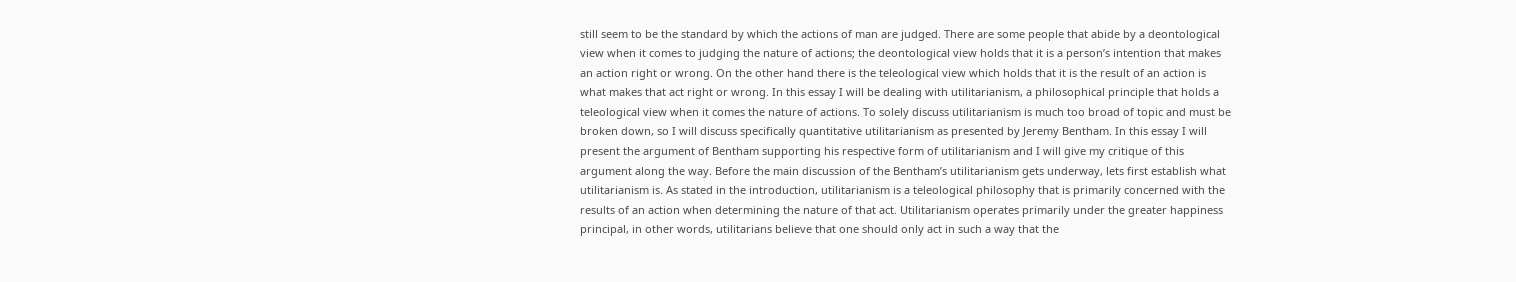still seem to be the standard by which the actions of man are judged. There are some people that abide by a deontological view when it comes to judging the nature of actions; the deontological view holds that it is a person’s intention that makes an action right or wrong. On the other hand there is the teleological view which holds that it is the result of an action is what makes that act right or wrong. In this essay I will be dealing with utilitarianism, a philosophical principle that holds a teleological view when it comes the nature of actions. To solely discuss utilitarianism is much too broad of topic and must be broken down, so I will discuss specifically quantitative utilitarianism as presented by Jeremy Bentham. In this essay I will present the argument of Bentham supporting his respective form of utilitarianism and I will give my critique of this argument along the way. Before the main discussion of the Bentham’s utilitarianism gets underway, lets first establish what utilitarianism is. As stated in the introduction, utilitarianism is a teleological philosophy that is primarily concerned with the results of an action when determining the nature of that act. Utilitarianism operates primarily under the greater happiness principal, in other words, utilitarians believe that one should only act in such a way that the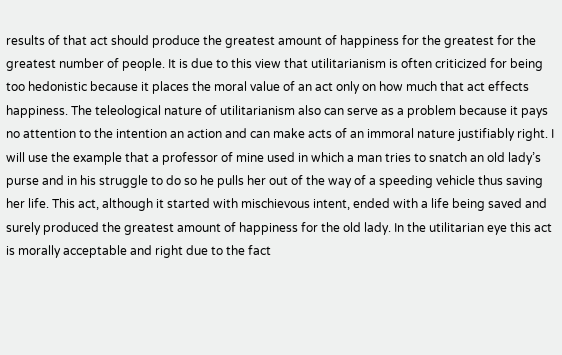results of that act should produce the greatest amount of happiness for the greatest for the greatest number of people. It is due to this view that utilitarianism is often criticized for being too hedonistic because it places the moral value of an act only on how much that act effects happiness. The teleological nature of utilitarianism also can serve as a problem because it pays no attention to the intention an action and can make acts of an immoral nature justifiably right. I will use the example that a professor of mine used in which a man tries to snatch an old lady’s purse and in his struggle to do so he pulls her out of the way of a speeding vehicle thus saving her life. This act, although it started with mischievous intent, ended with a life being saved and surely produced the greatest amount of happiness for the old lady. In the utilitarian eye this act is morally acceptable and right due to the fact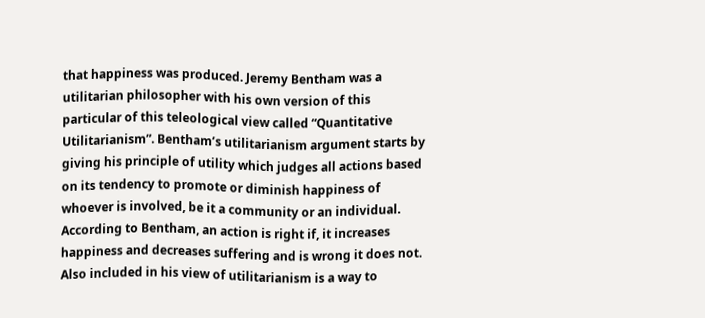that happiness was produced. Jeremy Bentham was a utilitarian philosopher with his own version of this particular of this teleological view called “Quantitative Utilitarianism”. Bentham’s utilitarianism argument starts by giving his principle of utility which judges all actions based on its tendency to promote or diminish happiness of whoever is involved, be it a community or an individual. According to Bentham, an action is right if, it increases happiness and decreases suffering and is wrong it does not. Also included in his view of utilitarianism is a way to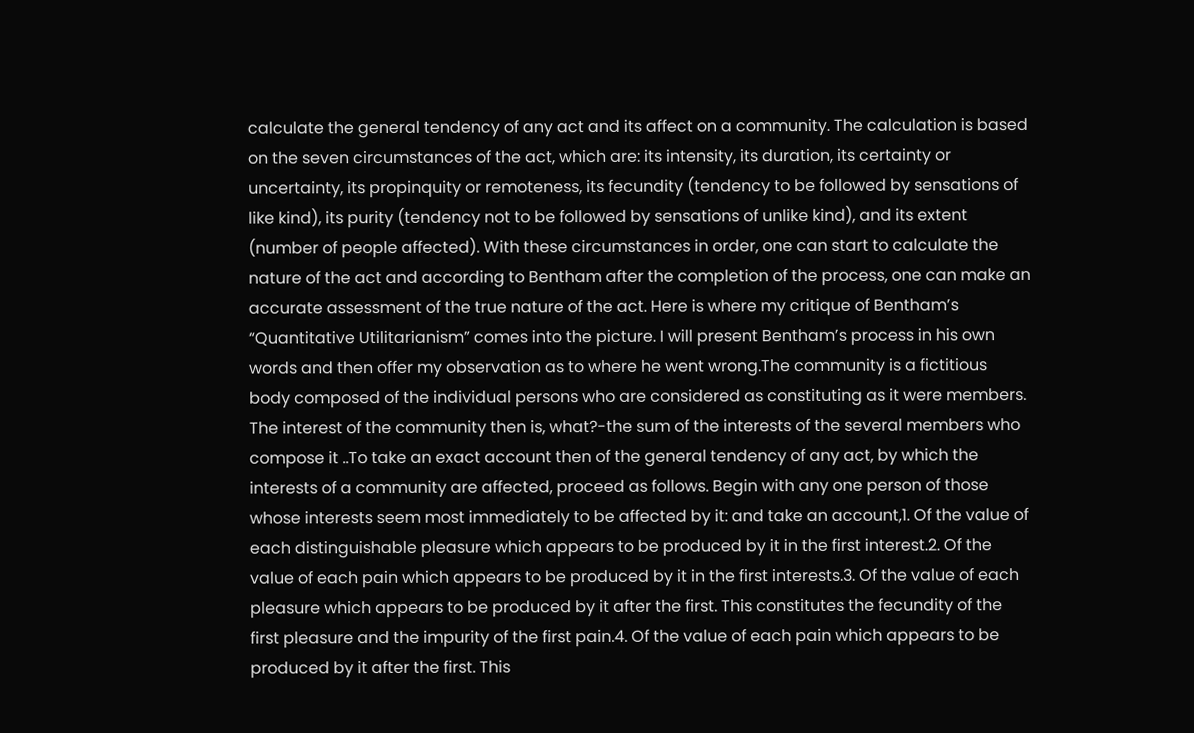calculate the general tendency of any act and its affect on a community. The calculation is based on the seven circumstances of the act, which are: its intensity, its duration, its certainty or uncertainty, its propinquity or remoteness, its fecundity (tendency to be followed by sensations of like kind), its purity (tendency not to be followed by sensations of unlike kind), and its extent (number of people affected). With these circumstances in order, one can start to calculate the nature of the act and according to Bentham after the completion of the process, one can make an accurate assessment of the true nature of the act. Here is where my critique of Bentham’s “Quantitative Utilitarianism” comes into the picture. I will present Bentham’s process in his own words and then offer my observation as to where he went wrong.The community is a fictitious body composed of the individual persons who are considered as constituting as it were members. The interest of the community then is, what?-the sum of the interests of the several members who compose it ..To take an exact account then of the general tendency of any act, by which the interests of a community are affected, proceed as follows. Begin with any one person of those whose interests seem most immediately to be affected by it: and take an account,1. Of the value of each distinguishable pleasure which appears to be produced by it in the first interest.2. Of the value of each pain which appears to be produced by it in the first interests.3. Of the value of each pleasure which appears to be produced by it after the first. This constitutes the fecundity of the first pleasure and the impurity of the first pain.4. Of the value of each pain which appears to be produced by it after the first. This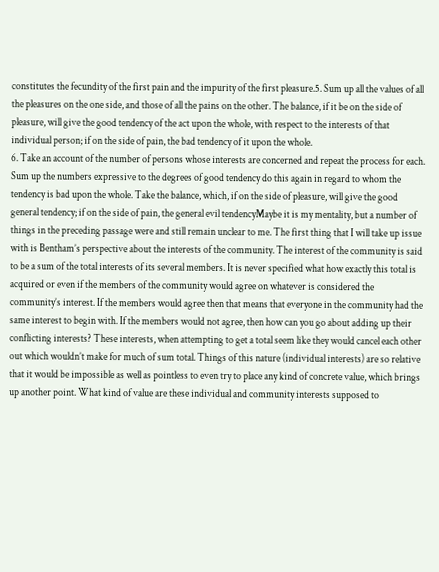constitutes the fecundity of the first pain and the impurity of the first pleasure.5. Sum up all the values of all the pleasures on the one side, and those of all the pains on the other. The balance, if it be on the side of pleasure, will give the good tendency of the act upon the whole, with respect to the interests of that individual person; if on the side of pain, the bad tendency of it upon the whole.
6. Take an account of the number of persons whose interests are concerned and repeat the process for each. Sum up the numbers expressive to the degrees of good tendency do this again in regard to whom the tendency is bad upon the whole. Take the balance, which, if on the side of pleasure, will give the good general tendency; if on the side of pain, the general evil tendencyMaybe it is my mentality, but a number of things in the preceding passage were and still remain unclear to me. The first thing that I will take up issue with is Bentham’s perspective about the interests of the community. The interest of the community is said to be a sum of the total interests of its several members. It is never specified what how exactly this total is acquired or even if the members of the community would agree on whatever is considered the community’s interest. If the members would agree then that means that everyone in the community had the same interest to begin with. If the members would not agree, then how can you go about adding up their conflicting interests? These interests, when attempting to get a total seem like they would cancel each other out which wouldn’t make for much of sum total. Things of this nature (individual interests) are so relative that it would be impossible as well as pointless to even try to place any kind of concrete value, which brings up another point. What kind of value are these individual and community interests supposed to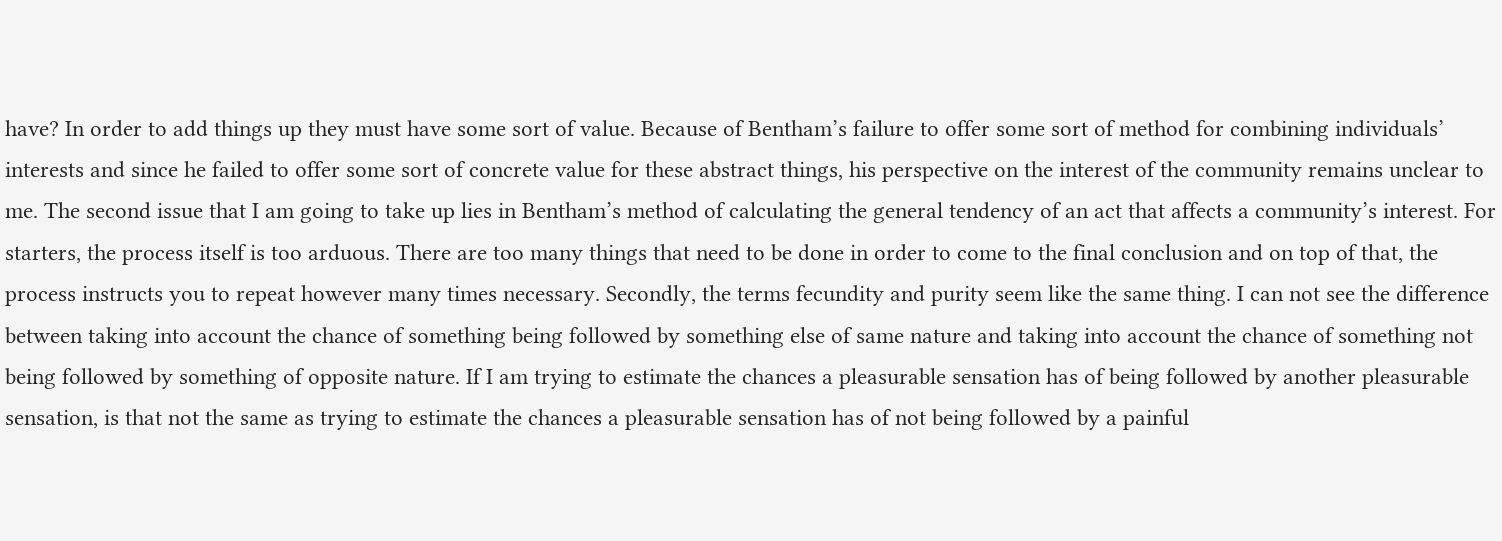have? In order to add things up they must have some sort of value. Because of Bentham’s failure to offer some sort of method for combining individuals’ interests and since he failed to offer some sort of concrete value for these abstract things, his perspective on the interest of the community remains unclear to me. The second issue that I am going to take up lies in Bentham’s method of calculating the general tendency of an act that affects a community’s interest. For starters, the process itself is too arduous. There are too many things that need to be done in order to come to the final conclusion and on top of that, the process instructs you to repeat however many times necessary. Secondly, the terms fecundity and purity seem like the same thing. I can not see the difference between taking into account the chance of something being followed by something else of same nature and taking into account the chance of something not being followed by something of opposite nature. If I am trying to estimate the chances a pleasurable sensation has of being followed by another pleasurable sensation, is that not the same as trying to estimate the chances a pleasurable sensation has of not being followed by a painful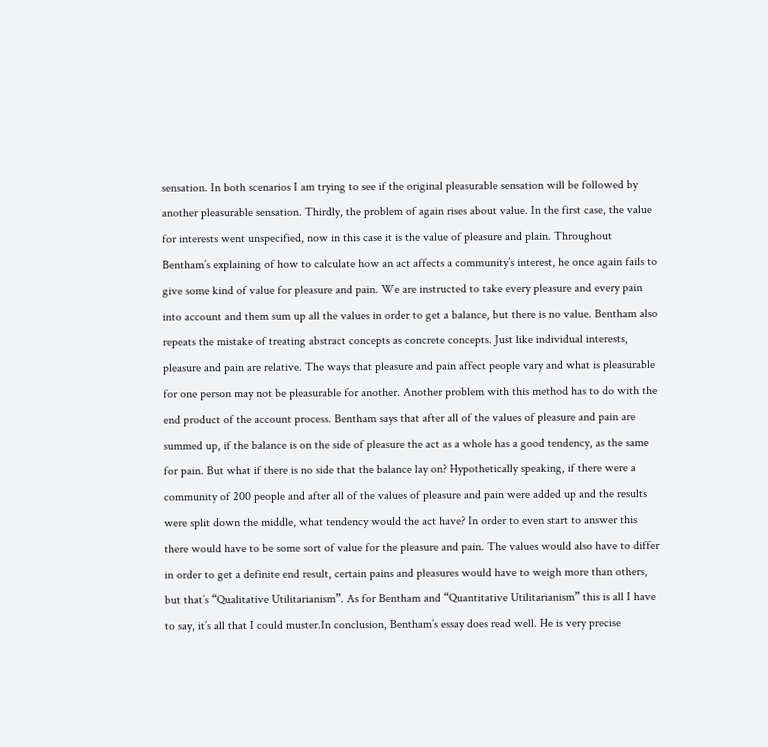sensation. In both scenarios I am trying to see if the original pleasurable sensation will be followed by another pleasurable sensation. Thirdly, the problem of again rises about value. In the first case, the value for interests went unspecified, now in this case it is the value of pleasure and plain. Throughout Bentham’s explaining of how to calculate how an act affects a community’s interest, he once again fails to give some kind of value for pleasure and pain. We are instructed to take every pleasure and every pain into account and them sum up all the values in order to get a balance, but there is no value. Bentham also repeats the mistake of treating abstract concepts as concrete concepts. Just like individual interests, pleasure and pain are relative. The ways that pleasure and pain affect people vary and what is pleasurable for one person may not be pleasurable for another. Another problem with this method has to do with the end product of the account process. Bentham says that after all of the values of pleasure and pain are summed up, if the balance is on the side of pleasure the act as a whole has a good tendency, as the same for pain. But what if there is no side that the balance lay on? Hypothetically speaking, if there were a community of 200 people and after all of the values of pleasure and pain were added up and the results were split down the middle, what tendency would the act have? In order to even start to answer this there would have to be some sort of value for the pleasure and pain. The values would also have to differ in order to get a definite end result, certain pains and pleasures would have to weigh more than others, but that’s “Qualitative Utilitarianism”. As for Bentham and “Quantitative Utilitarianism” this is all I have to say, it’s all that I could muster.In conclusion, Bentham’s essay does read well. He is very precise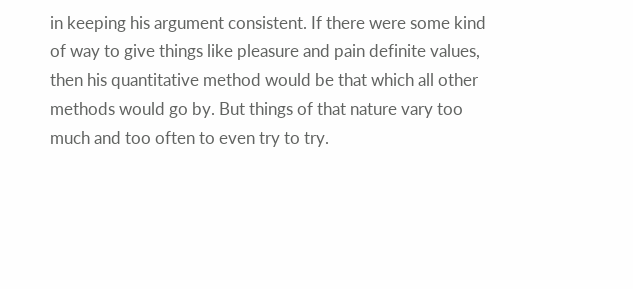in keeping his argument consistent. If there were some kind of way to give things like pleasure and pain definite values, then his quantitative method would be that which all other methods would go by. But things of that nature vary too much and too often to even try to try.